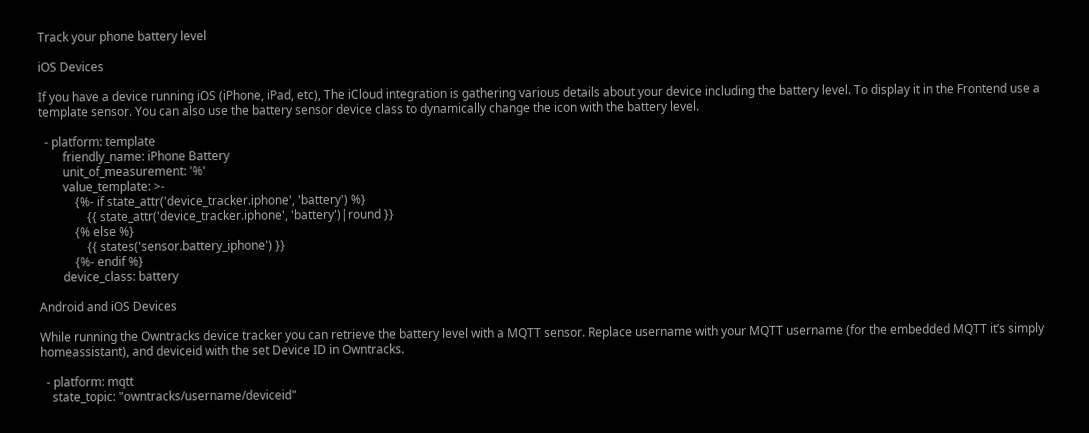Track your phone battery level

iOS Devices

If you have a device running iOS (iPhone, iPad, etc), The iCloud integration is gathering various details about your device including the battery level. To display it in the Frontend use a template sensor. You can also use the battery sensor device class to dynamically change the icon with the battery level.

  - platform: template
        friendly_name: iPhone Battery
        unit_of_measurement: '%'
        value_template: >-
            {%- if state_attr('device_tracker.iphone', 'battery') %}
                {{ state_attr('device_tracker.iphone', 'battery')|round }}
            {% else %}
                {{ states('sensor.battery_iphone') }}
            {%- endif %}
        device_class: battery

Android and iOS Devices

While running the Owntracks device tracker you can retrieve the battery level with a MQTT sensor. Replace username with your MQTT username (for the embedded MQTT it’s simply homeassistant), and deviceid with the set Device ID in Owntracks.

  - platform: mqtt
    state_topic: "owntracks/username/deviceid"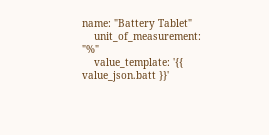name: "Battery Tablet"
    unit_of_measurement: "%"
    value_template: '{{ value_json.batt }}'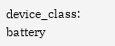device_class: battery